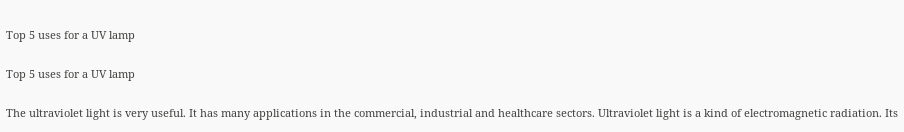Top 5 uses for a UV lamp

Top 5 uses for a UV lamp

The ultraviolet light is very useful. It has many applications in the commercial, industrial and healthcare sectors. Ultraviolet light is a kind of electromagnetic radiation. Its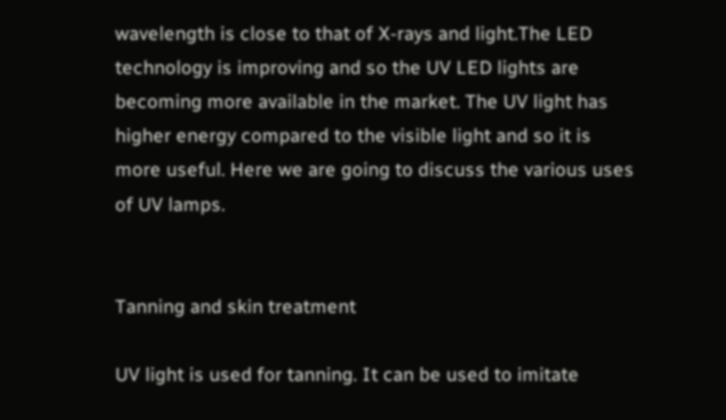wavelength is close to that of X-rays and light.The LED technology is improving and so the UV LED lights are becoming more available in the market. The UV light has higher energy compared to the visible light and so it is more useful. Here we are going to discuss the various uses of UV lamps.


Tanning and skin treatment

UV light is used for tanning. It can be used to imitate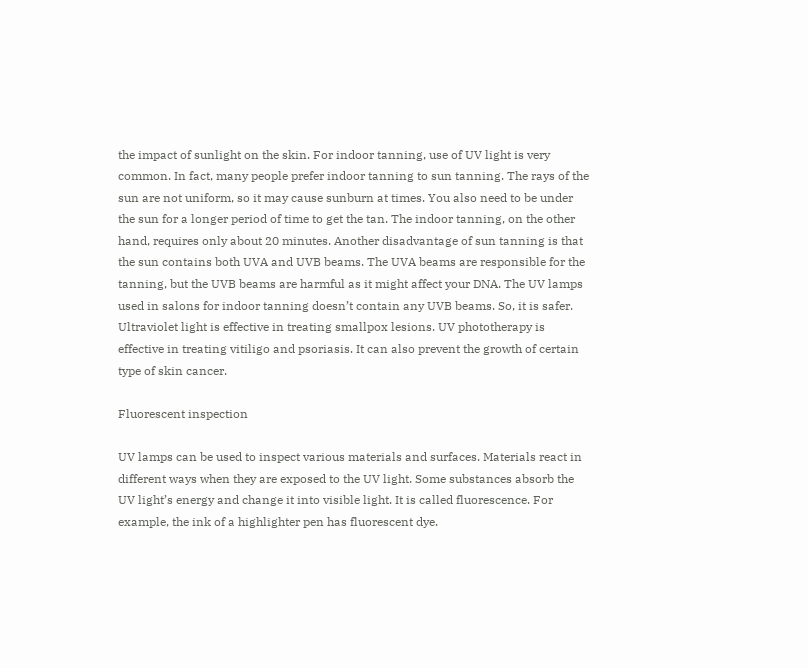the impact of sunlight on the skin. For indoor tanning, use of UV light is very common. In fact, many people prefer indoor tanning to sun tanning. The rays of the sun are not uniform, so it may cause sunburn at times. You also need to be under the sun for a longer period of time to get the tan. The indoor tanning, on the other hand, requires only about 20 minutes. Another disadvantage of sun tanning is that the sun contains both UVA and UVB beams. The UVA beams are responsible for the tanning, but the UVB beams are harmful as it might affect your DNA. The UV lamps used in salons for indoor tanning doesn’t contain any UVB beams. So, it is safer. Ultraviolet light is effective in treating smallpox lesions. UV phototherapy is effective in treating vitiligo and psoriasis. It can also prevent the growth of certain type of skin cancer.

Fluorescent inspection

UV lamps can be used to inspect various materials and surfaces. Materials react in different ways when they are exposed to the UV light. Some substances absorb the UV light’s energy and change it into visible light. It is called fluorescence. For example, the ink of a highlighter pen has fluorescent dye.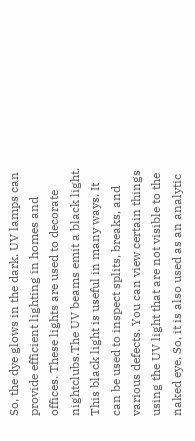So, the dye glows in the dark. UV lamps can provide efficient lighting in homes and offices. These lights are used to decorate nightclubs.The UV beams emit a black light. This black light is useful in many ways. It can be used to inspect splits, breaks, and various defects. You can view certain things using the UV light that are not visible to the naked eye. So, it is also used as an analytic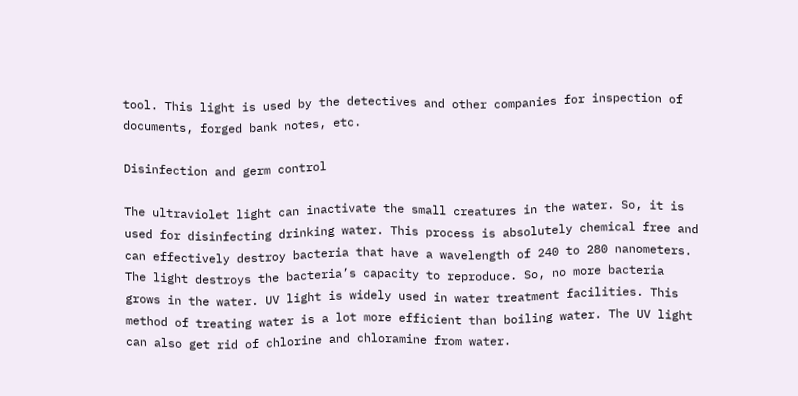tool. This light is used by the detectives and other companies for inspection of documents, forged bank notes, etc.

Disinfection and germ control

The ultraviolet light can inactivate the small creatures in the water. So, it is used for disinfecting drinking water. This process is absolutely chemical free and can effectively destroy bacteria that have a wavelength of 240 to 280 nanometers. The light destroys the bacteria’s capacity to reproduce. So, no more bacteria grows in the water. UV light is widely used in water treatment facilities. This method of treating water is a lot more efficient than boiling water. The UV light can also get rid of chlorine and chloramine from water.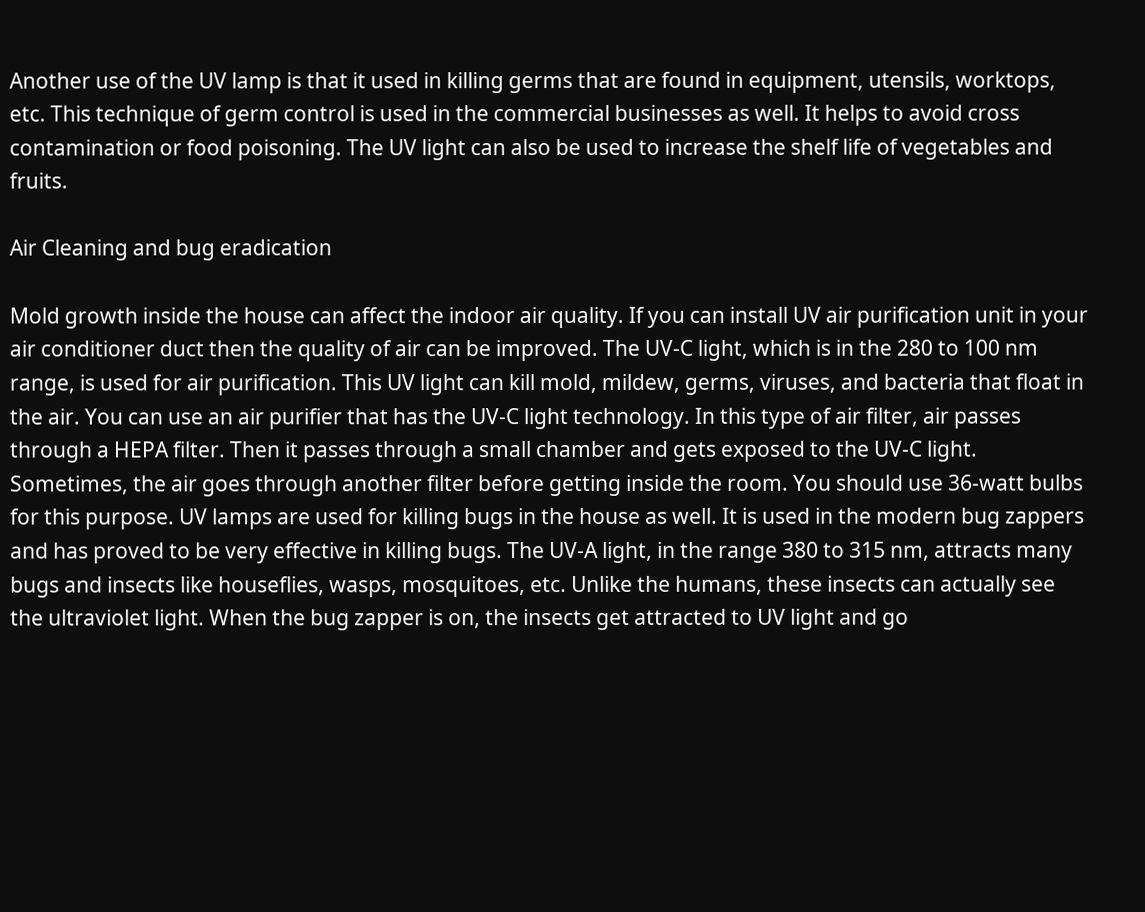Another use of the UV lamp is that it used in killing germs that are found in equipment, utensils, worktops, etc. This technique of germ control is used in the commercial businesses as well. It helps to avoid cross contamination or food poisoning. The UV light can also be used to increase the shelf life of vegetables and fruits.

Air Cleaning and bug eradication

Mold growth inside the house can affect the indoor air quality. If you can install UV air purification unit in your air conditioner duct then the quality of air can be improved. The UV-C light, which is in the 280 to 100 nm range, is used for air purification. This UV light can kill mold, mildew, germs, viruses, and bacteria that float in the air. You can use an air purifier that has the UV-C light technology. In this type of air filter, air passes through a HEPA filter. Then it passes through a small chamber and gets exposed to the UV-C light. Sometimes, the air goes through another filter before getting inside the room. You should use 36-watt bulbs for this purpose. UV lamps are used for killing bugs in the house as well. It is used in the modern bug zappers and has proved to be very effective in killing bugs. The UV-A light, in the range 380 to 315 nm, attracts many bugs and insects like houseflies, wasps, mosquitoes, etc. Unlike the humans, these insects can actually see the ultraviolet light. When the bug zapper is on, the insects get attracted to UV light and go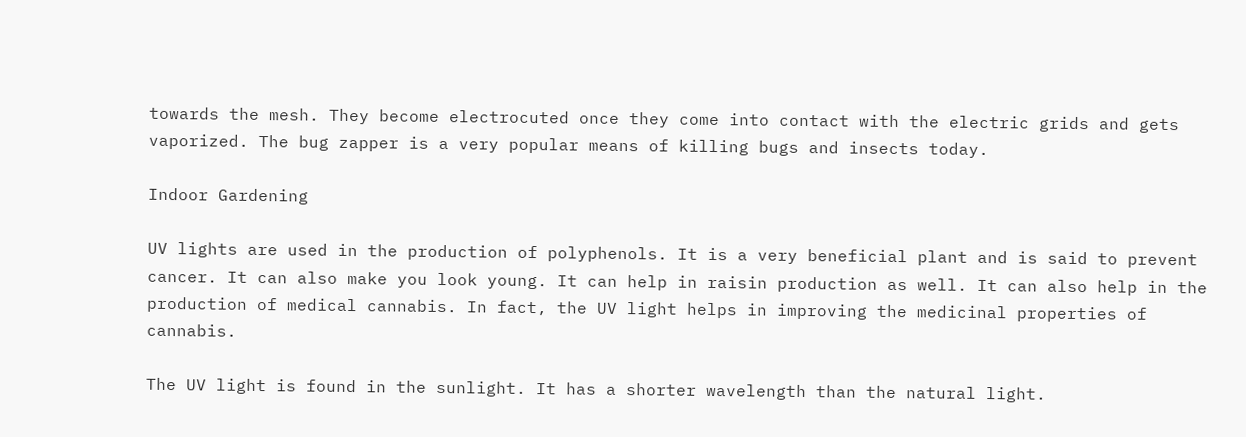towards the mesh. They become electrocuted once they come into contact with the electric grids and gets vaporized. The bug zapper is a very popular means of killing bugs and insects today.

Indoor Gardening

UV lights are used in the production of polyphenols. It is a very beneficial plant and is said to prevent cancer. It can also make you look young. It can help in raisin production as well. It can also help in the production of medical cannabis. In fact, the UV light helps in improving the medicinal properties of cannabis.

The UV light is found in the sunlight. It has a shorter wavelength than the natural light.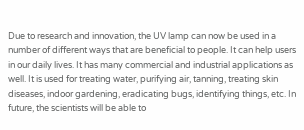Due to research and innovation, the UV lamp can now be used in a number of different ways that are beneficial to people. It can help users in our daily lives. It has many commercial and industrial applications as well. It is used for treating water, purifying air, tanning, treating skin diseases, indoor gardening, eradicating bugs, identifying things, etc. In future, the scientists will be able to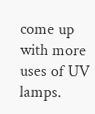come up with more uses of UV lamps.